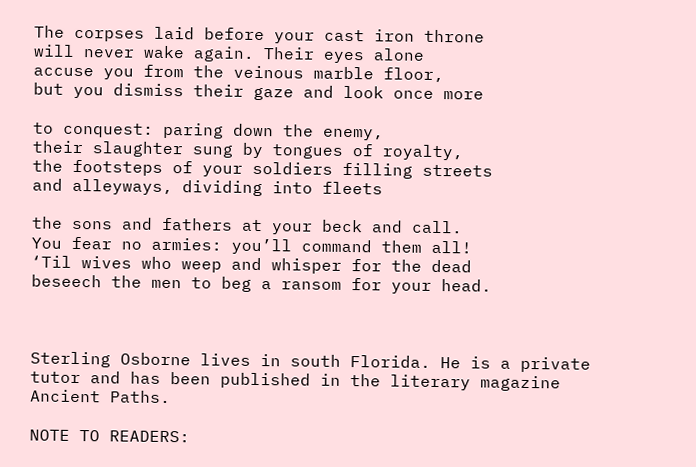The corpses laid before your cast iron throne
will never wake again. Their eyes alone
accuse you from the veinous marble floor,
but you dismiss their gaze and look once more

to conquest: paring down the enemy,
their slaughter sung by tongues of royalty,
the footsteps of your soldiers filling streets
and alleyways, dividing into fleets

the sons and fathers at your beck and call.
You fear no armies: you’ll command them all!
‘Til wives who weep and whisper for the dead
beseech the men to beg a ransom for your head.



Sterling Osborne lives in south Florida. He is a private tutor and has been published in the literary magazine Ancient Paths.

NOTE TO READERS: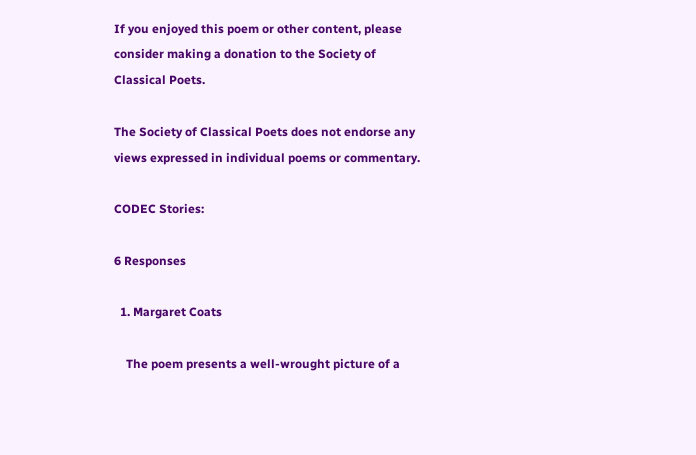If you enjoyed this poem or other content, please consider making a donation to the Society of Classical Poets.

The Society of Classical Poets does not endorse any views expressed in individual poems or commentary.

CODEC Stories:

6 Responses

  1. Margaret Coats

    The poem presents a well-wrought picture of a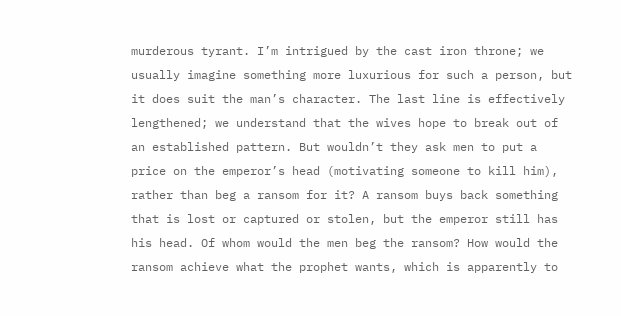murderous tyrant. I’m intrigued by the cast iron throne; we usually imagine something more luxurious for such a person, but it does suit the man’s character. The last line is effectively lengthened; we understand that the wives hope to break out of an established pattern. But wouldn’t they ask men to put a price on the emperor’s head (motivating someone to kill him), rather than beg a ransom for it? A ransom buys back something that is lost or captured or stolen, but the emperor still has his head. Of whom would the men beg the ransom? How would the ransom achieve what the prophet wants, which is apparently to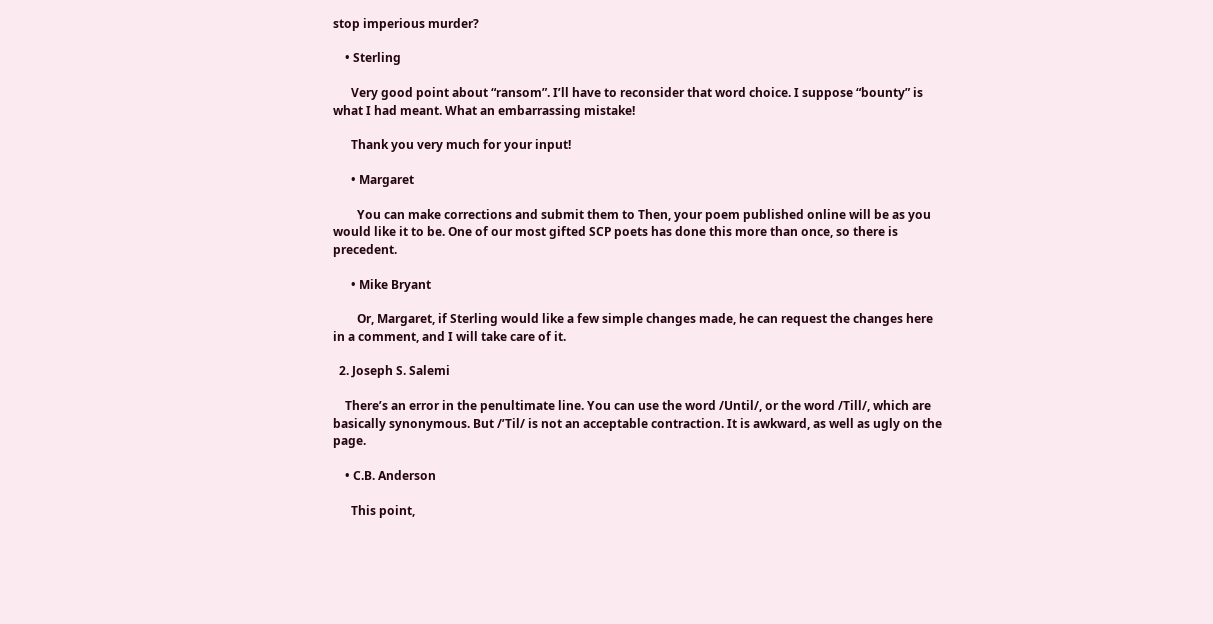stop imperious murder?

    • Sterling

      Very good point about “ransom”. I’ll have to reconsider that word choice. I suppose “bounty” is what I had meant. What an embarrassing mistake!

      Thank you very much for your input!

      • Margaret

        You can make corrections and submit them to Then, your poem published online will be as you would like it to be. One of our most gifted SCP poets has done this more than once, so there is precedent.

      • Mike Bryant

        Or, Margaret, if Sterling would like a few simple changes made, he can request the changes here in a comment, and I will take care of it.

  2. Joseph S. Salemi

    There’s an error in the penultimate line. You can use the word /Until/, or the word /Till/, which are basically synonymous. But /’Til/ is not an acceptable contraction. It is awkward, as well as ugly on the page.

    • C.B. Anderson

      This point,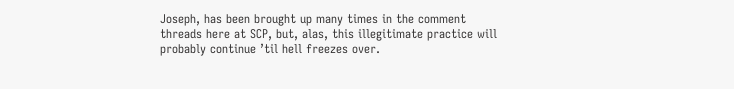Joseph, has been brought up many times in the comment threads here at SCP, but, alas, this illegitimate practice will probably continue ’til hell freezes over.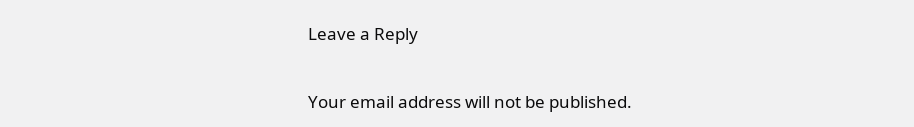Leave a Reply

Your email address will not be published.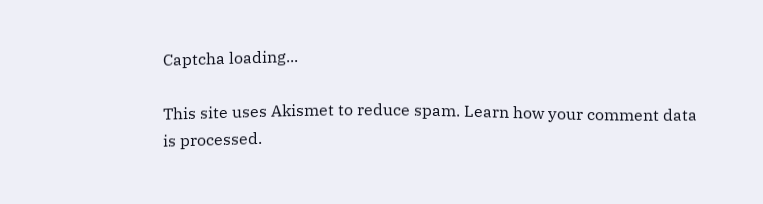Captcha loading...

This site uses Akismet to reduce spam. Learn how your comment data is processed.